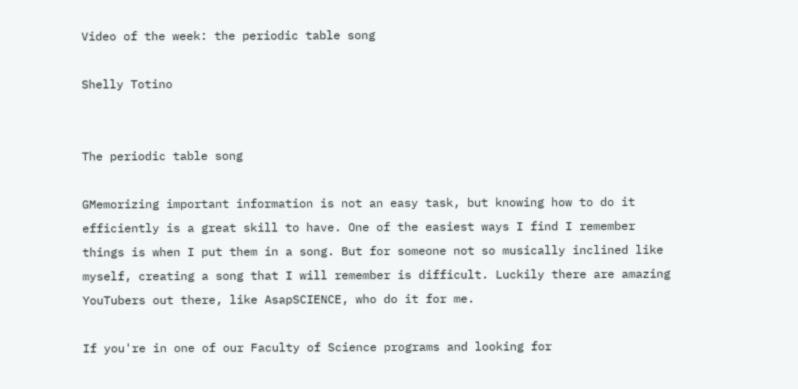Video of the week: the periodic table song

Shelly Totino


The periodic table song

GMemorizing important information is not an easy task, but knowing how to do it efficiently is a great skill to have. One of the easiest ways I find I remember things is when I put them in a song. But for someone not so musically inclined like myself, creating a song that I will remember is difficult. Luckily there are amazing YouTubers out there, like AsapSCIENCE, who do it for me.

If you're in one of our Faculty of Science programs and looking for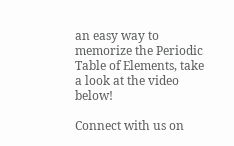an easy way to memorize the Periodic Table of Elements, take a look at the video below!

Connect with us on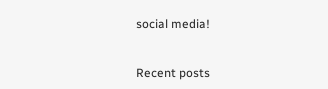social media!


Recent posts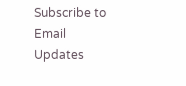Subscribe to Email Updates